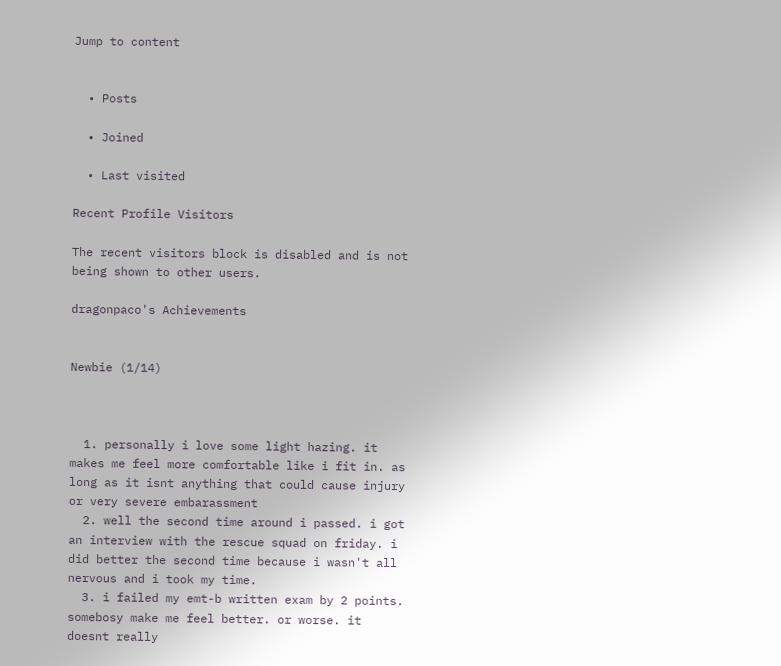Jump to content


  • Posts

  • Joined

  • Last visited

Recent Profile Visitors

The recent visitors block is disabled and is not being shown to other users.

dragonpaco's Achievements


Newbie (1/14)



  1. personally i love some light hazing. it makes me feel more comfortable like i fit in. as long as it isnt anything that could cause injury or very severe embarassment
  2. well the second time around i passed. i got an interview with the rescue squad on friday. i did better the second time because i wasn't all nervous and i took my time.
  3. i failed my emt-b written exam by 2 points. somebosy make me feel better. or worse. it doesnt really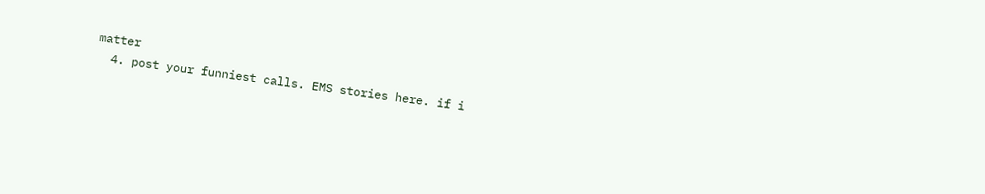matter
  4. post your funniest calls. EMS stories here. if i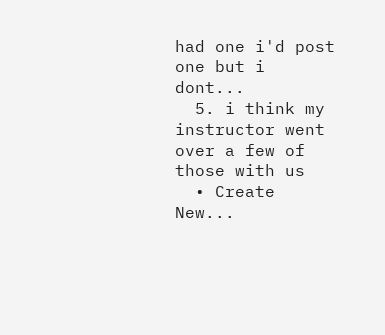had one i'd post one but i dont...
  5. i think my instructor went over a few of those with us
  • Create New...